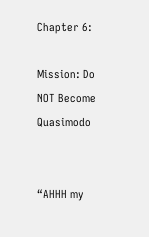Chapter 6:

Mission: Do NOT Become Quasimodo


“AHHH my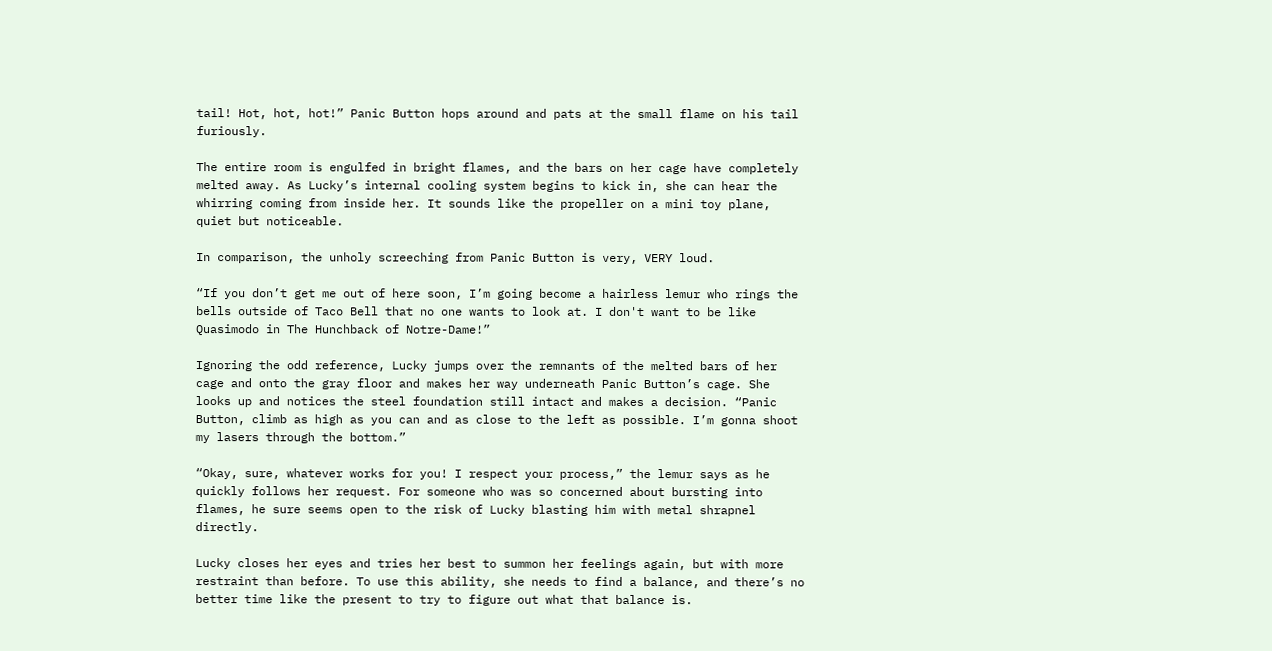tail! Hot, hot, hot!” Panic Button hops around and pats at the small flame on his tail furiously.

The entire room is engulfed in bright flames, and the bars on her cage have completely melted away. As Lucky’s internal cooling system begins to kick in, she can hear the whirring coming from inside her. It sounds like the propeller on a mini toy plane, quiet but noticeable.

In comparison, the unholy screeching from Panic Button is very, VERY loud.

“If you don’t get me out of here soon, I’m going become a hairless lemur who rings the bells outside of Taco Bell that no one wants to look at. I don't want to be like Quasimodo in The Hunchback of Notre-Dame!”

Ignoring the odd reference, Lucky jumps over the remnants of the melted bars of her cage and onto the gray floor and makes her way underneath Panic Button’s cage. She looks up and notices the steel foundation still intact and makes a decision. “Panic Button, climb as high as you can and as close to the left as possible. I’m gonna shoot my lasers through the bottom.”

“Okay, sure, whatever works for you! I respect your process,” the lemur says as he quickly follows her request. For someone who was so concerned about bursting into flames, he sure seems open to the risk of Lucky blasting him with metal shrapnel directly.

Lucky closes her eyes and tries her best to summon her feelings again, but with more restraint than before. To use this ability, she needs to find a balance, and there’s no better time like the present to try to figure out what that balance is.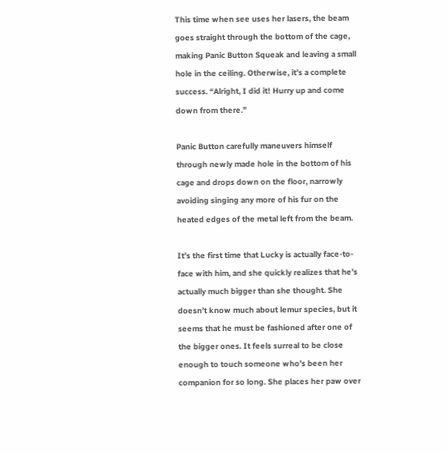This time when see uses her lasers, the beam goes straight through the bottom of the cage, making Panic Button Squeak and leaving a small hole in the ceiling. Otherwise, it’s a complete success. “Alright, I did it! Hurry up and come down from there.”

Panic Button carefully maneuvers himself through newly made hole in the bottom of his cage and drops down on the floor, narrowly avoiding singing any more of his fur on the heated edges of the metal left from the beam.

It’s the first time that Lucky is actually face-to-face with him, and she quickly realizes that he’s actually much bigger than she thought. She doesn’t know much about lemur species, but it seems that he must be fashioned after one of the bigger ones. It feels surreal to be close enough to touch someone who’s been her companion for so long. She places her paw over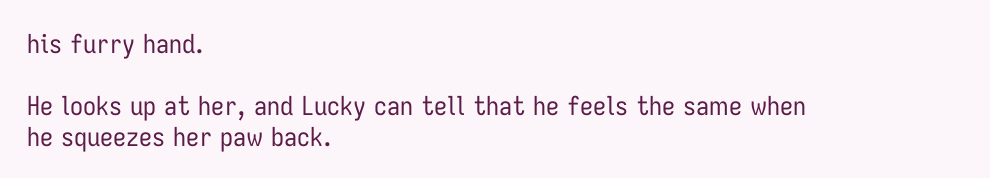his furry hand.

He looks up at her, and Lucky can tell that he feels the same when he squeezes her paw back.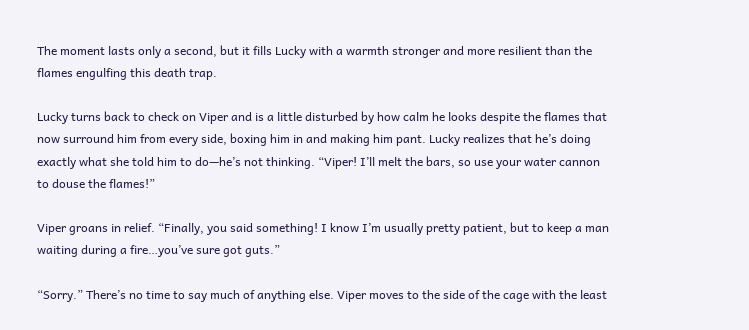The moment lasts only a second, but it fills Lucky with a warmth stronger and more resilient than the flames engulfing this death trap.

Lucky turns back to check on Viper and is a little disturbed by how calm he looks despite the flames that now surround him from every side, boxing him in and making him pant. Lucky realizes that he’s doing exactly what she told him to do—he’s not thinking. “Viper! I’ll melt the bars, so use your water cannon to douse the flames!”

Viper groans in relief. “Finally, you said something! I know I’m usually pretty patient, but to keep a man waiting during a fire…you’ve sure got guts.”

“Sorry.” There’s no time to say much of anything else. Viper moves to the side of the cage with the least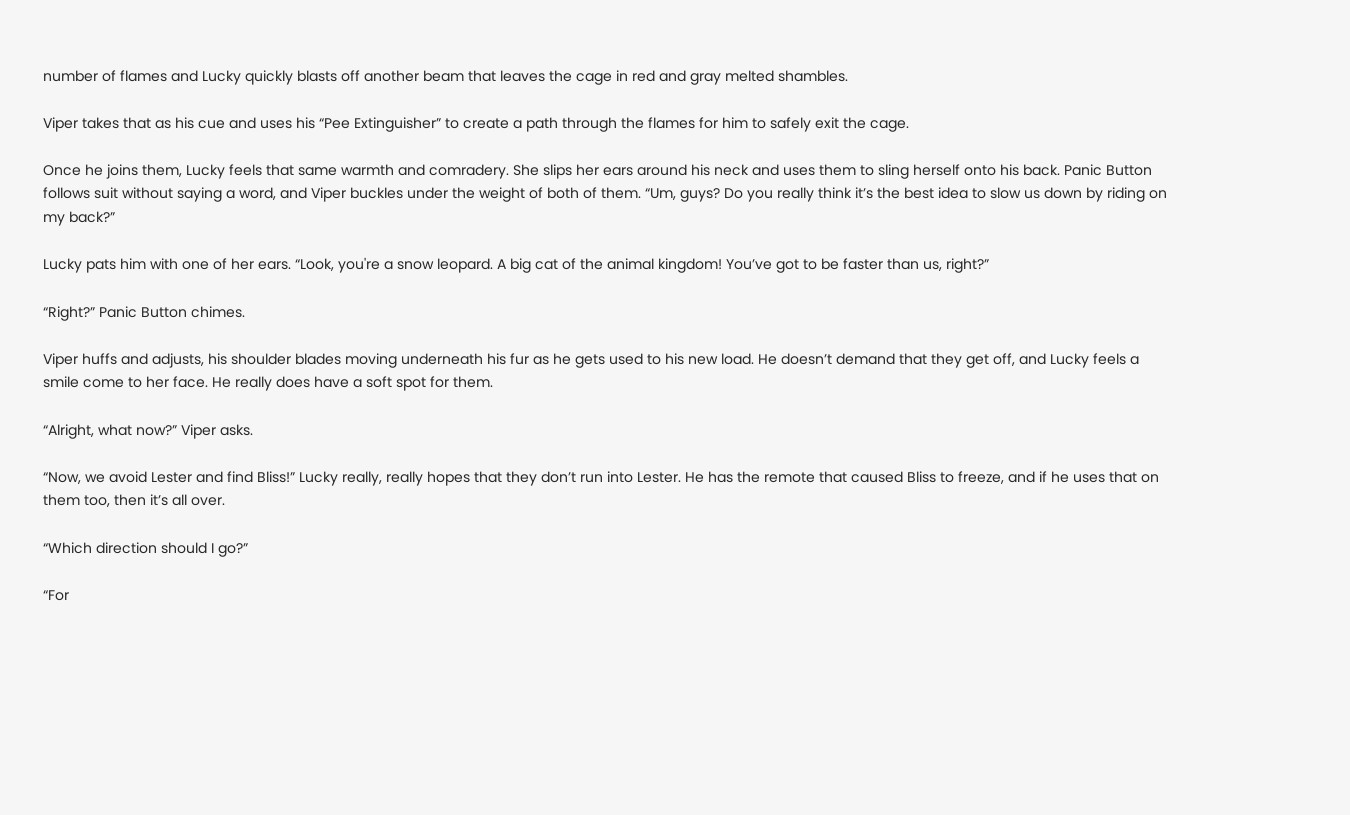number of flames and Lucky quickly blasts off another beam that leaves the cage in red and gray melted shambles.

Viper takes that as his cue and uses his “Pee Extinguisher” to create a path through the flames for him to safely exit the cage.

Once he joins them, Lucky feels that same warmth and comradery. She slips her ears around his neck and uses them to sling herself onto his back. Panic Button follows suit without saying a word, and Viper buckles under the weight of both of them. “Um, guys? Do you really think it’s the best idea to slow us down by riding on my back?”

Lucky pats him with one of her ears. “Look, you're a snow leopard. A big cat of the animal kingdom! You’ve got to be faster than us, right?”

“Right?” Panic Button chimes.

Viper huffs and adjusts, his shoulder blades moving underneath his fur as he gets used to his new load. He doesn’t demand that they get off, and Lucky feels a smile come to her face. He really does have a soft spot for them.

“Alright, what now?” Viper asks.

“Now, we avoid Lester and find Bliss!” Lucky really, really hopes that they don’t run into Lester. He has the remote that caused Bliss to freeze, and if he uses that on them too, then it’s all over.

“Which direction should I go?”

“For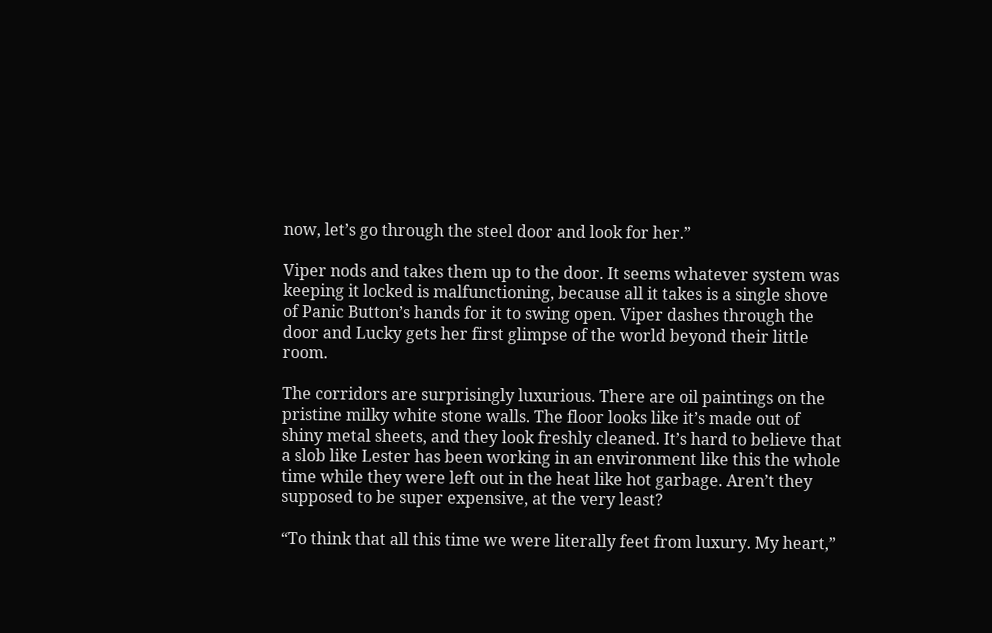now, let’s go through the steel door and look for her.”

Viper nods and takes them up to the door. It seems whatever system was keeping it locked is malfunctioning, because all it takes is a single shove of Panic Button’s hands for it to swing open. Viper dashes through the door and Lucky gets her first glimpse of the world beyond their little room.

The corridors are surprisingly luxurious. There are oil paintings on the pristine milky white stone walls. The floor looks like it’s made out of shiny metal sheets, and they look freshly cleaned. It’s hard to believe that a slob like Lester has been working in an environment like this the whole time while they were left out in the heat like hot garbage. Aren’t they supposed to be super expensive, at the very least?

“To think that all this time we were literally feet from luxury. My heart,”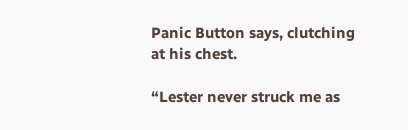Panic Button says, clutching at his chest.

“Lester never struck me as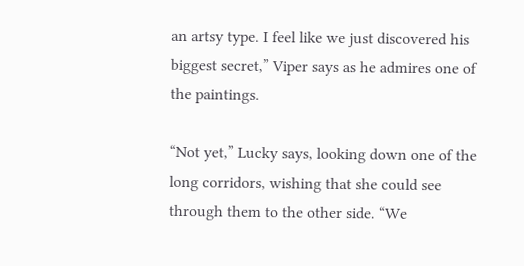an artsy type. I feel like we just discovered his biggest secret,” Viper says as he admires one of the paintings.

“Not yet,” Lucky says, looking down one of the long corridors, wishing that she could see through them to the other side. “We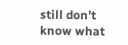still don’t know what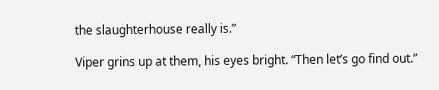the slaughterhouse really is.”

Viper grins up at them, his eyes bright. “Then let’s go find out.”